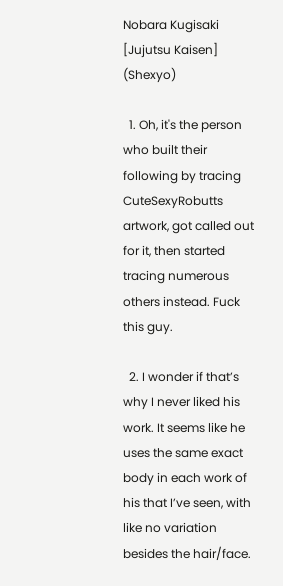Nobara Kugisaki [Jujutsu Kaisen] (Shexyo)

  1. Oh, it's the person who built their following by tracing CuteSexyRobutts artwork, got called out for it, then started tracing numerous others instead. Fuck this guy.

  2. I wonder if that’s why I never liked his work. It seems like he uses the same exact body in each work of his that I’ve seen, with like no variation besides the hair/face.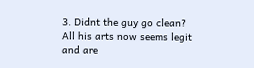3. Didnt the guy go clean? All his arts now seems legit and are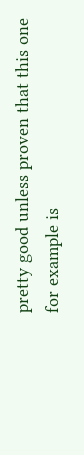pretty good unless proven that this one for example is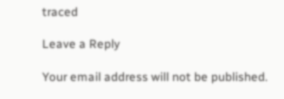traced

Leave a Reply

Your email address will not be published.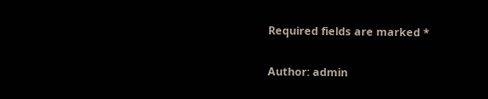Required fields are marked *

Author: admin